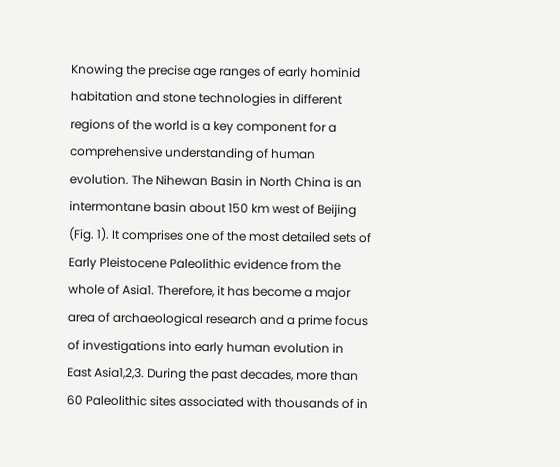Knowing the precise age ranges of early hominid habitation and stone technologies in different regions of the world is a key component for a comprehensive understanding of human evolution. The Nihewan Basin in North China is an intermontane basin about 150 km west of Beijing (Fig. 1). It comprises one of the most detailed sets of Early Pleistocene Paleolithic evidence from the whole of Asia1. Therefore, it has become a major area of archaeological research and a prime focus of investigations into early human evolution in East Asia1,2,3. During the past decades, more than 60 Paleolithic sites associated with thousands of in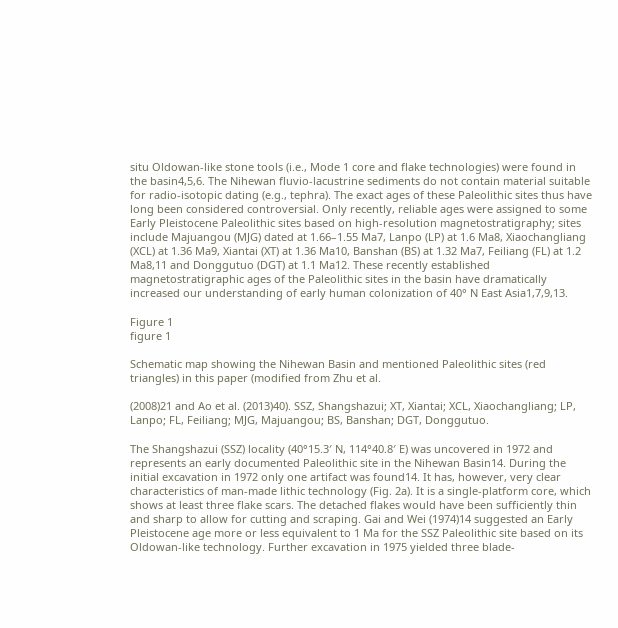situ Oldowan-like stone tools (i.e., Mode 1 core and flake technologies) were found in the basin4,5,6. The Nihewan fluvio-lacustrine sediments do not contain material suitable for radio-isotopic dating (e.g., tephra). The exact ages of these Paleolithic sites thus have long been considered controversial. Only recently, reliable ages were assigned to some Early Pleistocene Paleolithic sites based on high-resolution magnetostratigraphy; sites include Majuangou (MJG) dated at 1.66–1.55 Ma7, Lanpo (LP) at 1.6 Ma8, Xiaochangliang (XCL) at 1.36 Ma9, Xiantai (XT) at 1.36 Ma10, Banshan (BS) at 1.32 Ma7, Feiliang (FL) at 1.2 Ma8,11 and Donggutuo (DGT) at 1.1 Ma12. These recently established magnetostratigraphic ages of the Paleolithic sites in the basin have dramatically increased our understanding of early human colonization of 40° N East Asia1,7,9,13.

Figure 1
figure 1

Schematic map showing the Nihewan Basin and mentioned Paleolithic sites (red triangles) in this paper (modified from Zhu et al.

(2008)21 and Ao et al. (2013)40). SSZ, Shangshazui; XT, Xiantai; XCL, Xiaochangliang; LP, Lanpo; FL, Feiliang; MJG, Majuangou; BS, Banshan; DGT, Donggutuo.

The Shangshazui (SSZ) locality (40°15.3′ N, 114°40.8′ E) was uncovered in 1972 and represents an early documented Paleolithic site in the Nihewan Basin14. During the initial excavation in 1972 only one artifact was found14. It has, however, very clear characteristics of man-made lithic technology (Fig. 2a). It is a single-platform core, which shows at least three flake scars. The detached flakes would have been sufficiently thin and sharp to allow for cutting and scraping. Gai and Wei (1974)14 suggested an Early Pleistocene age more or less equivalent to 1 Ma for the SSZ Paleolithic site based on its Oldowan-like technology. Further excavation in 1975 yielded three blade-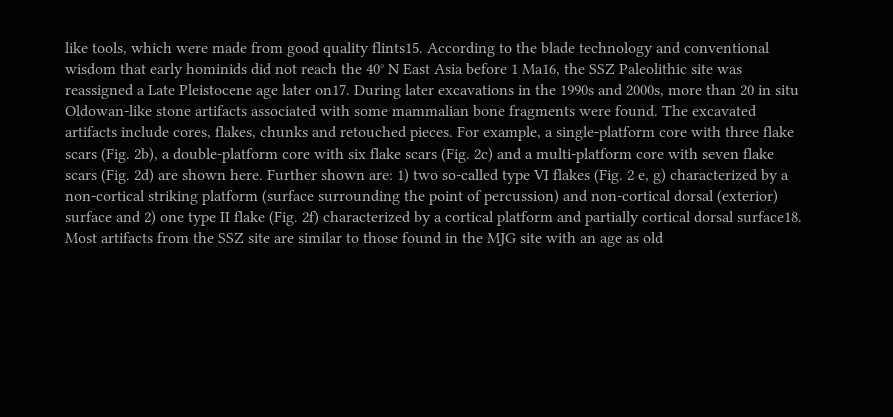like tools, which were made from good quality flints15. According to the blade technology and conventional wisdom that early hominids did not reach the 40° N East Asia before 1 Ma16, the SSZ Paleolithic site was reassigned a Late Pleistocene age later on17. During later excavations in the 1990s and 2000s, more than 20 in situ Oldowan-like stone artifacts associated with some mammalian bone fragments were found. The excavated artifacts include cores, flakes, chunks and retouched pieces. For example, a single-platform core with three flake scars (Fig. 2b), a double-platform core with six flake scars (Fig. 2c) and a multi-platform core with seven flake scars (Fig. 2d) are shown here. Further shown are: 1) two so-called type VI flakes (Fig. 2 e, g) characterized by a non-cortical striking platform (surface surrounding the point of percussion) and non-cortical dorsal (exterior) surface and 2) one type II flake (Fig. 2f) characterized by a cortical platform and partially cortical dorsal surface18. Most artifacts from the SSZ site are similar to those found in the MJG site with an age as old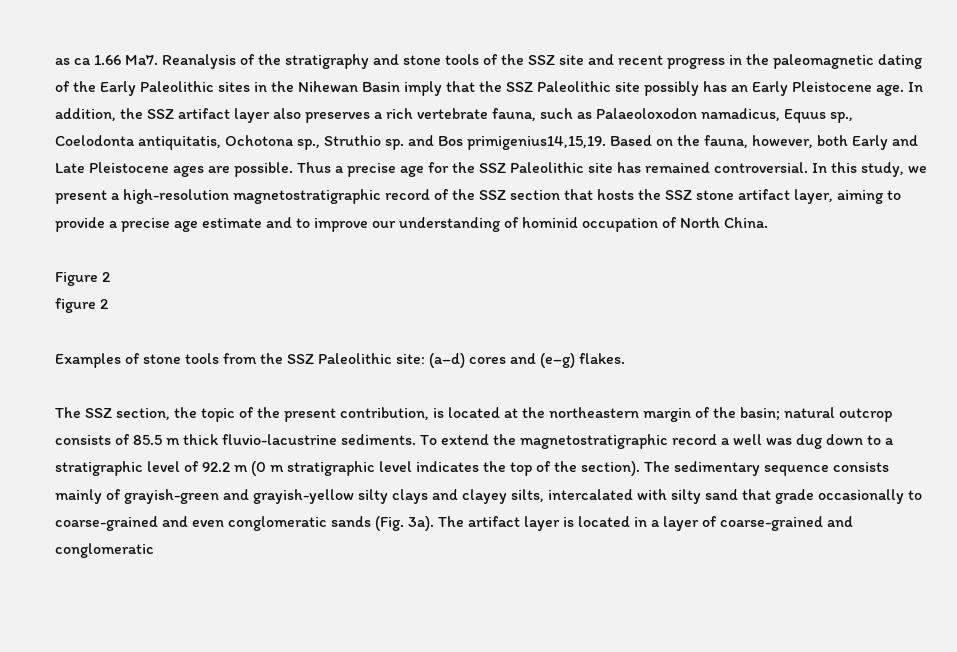as ca 1.66 Ma7. Reanalysis of the stratigraphy and stone tools of the SSZ site and recent progress in the paleomagnetic dating of the Early Paleolithic sites in the Nihewan Basin imply that the SSZ Paleolithic site possibly has an Early Pleistocene age. In addition, the SSZ artifact layer also preserves a rich vertebrate fauna, such as Palaeoloxodon namadicus, Equus sp., Coelodonta antiquitatis, Ochotona sp., Struthio sp. and Bos primigenius14,15,19. Based on the fauna, however, both Early and Late Pleistocene ages are possible. Thus a precise age for the SSZ Paleolithic site has remained controversial. In this study, we present a high-resolution magnetostratigraphic record of the SSZ section that hosts the SSZ stone artifact layer, aiming to provide a precise age estimate and to improve our understanding of hominid occupation of North China.

Figure 2
figure 2

Examples of stone tools from the SSZ Paleolithic site: (a–d) cores and (e–g) flakes.

The SSZ section, the topic of the present contribution, is located at the northeastern margin of the basin; natural outcrop consists of 85.5 m thick fluvio-lacustrine sediments. To extend the magnetostratigraphic record a well was dug down to a stratigraphic level of 92.2 m (0 m stratigraphic level indicates the top of the section). The sedimentary sequence consists mainly of grayish-green and grayish-yellow silty clays and clayey silts, intercalated with silty sand that grade occasionally to coarse-grained and even conglomeratic sands (Fig. 3a). The artifact layer is located in a layer of coarse-grained and conglomeratic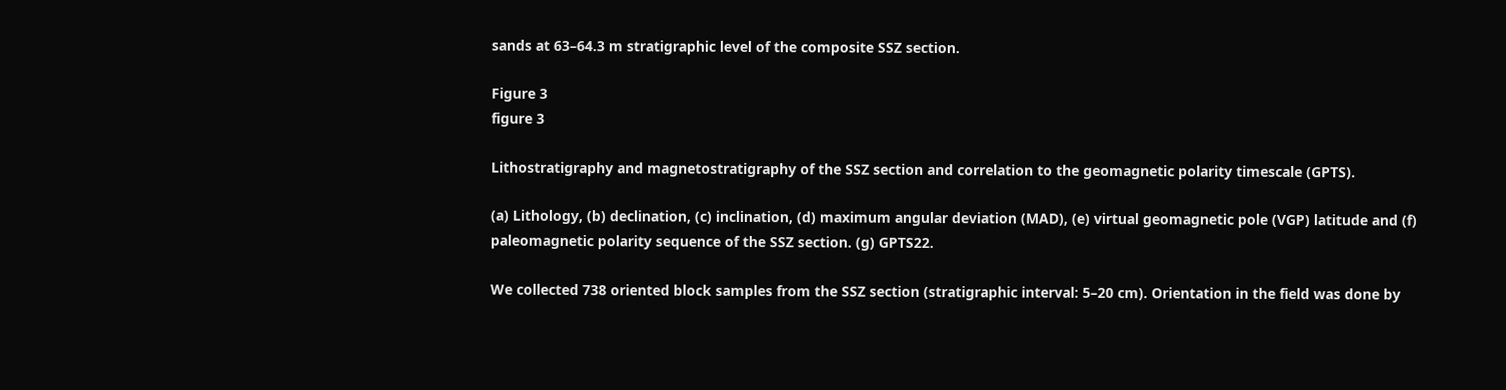sands at 63–64.3 m stratigraphic level of the composite SSZ section.

Figure 3
figure 3

Lithostratigraphy and magnetostratigraphy of the SSZ section and correlation to the geomagnetic polarity timescale (GPTS).

(a) Lithology, (b) declination, (c) inclination, (d) maximum angular deviation (MAD), (e) virtual geomagnetic pole (VGP) latitude and (f) paleomagnetic polarity sequence of the SSZ section. (g) GPTS22.

We collected 738 oriented block samples from the SSZ section (stratigraphic interval: 5–20 cm). Orientation in the field was done by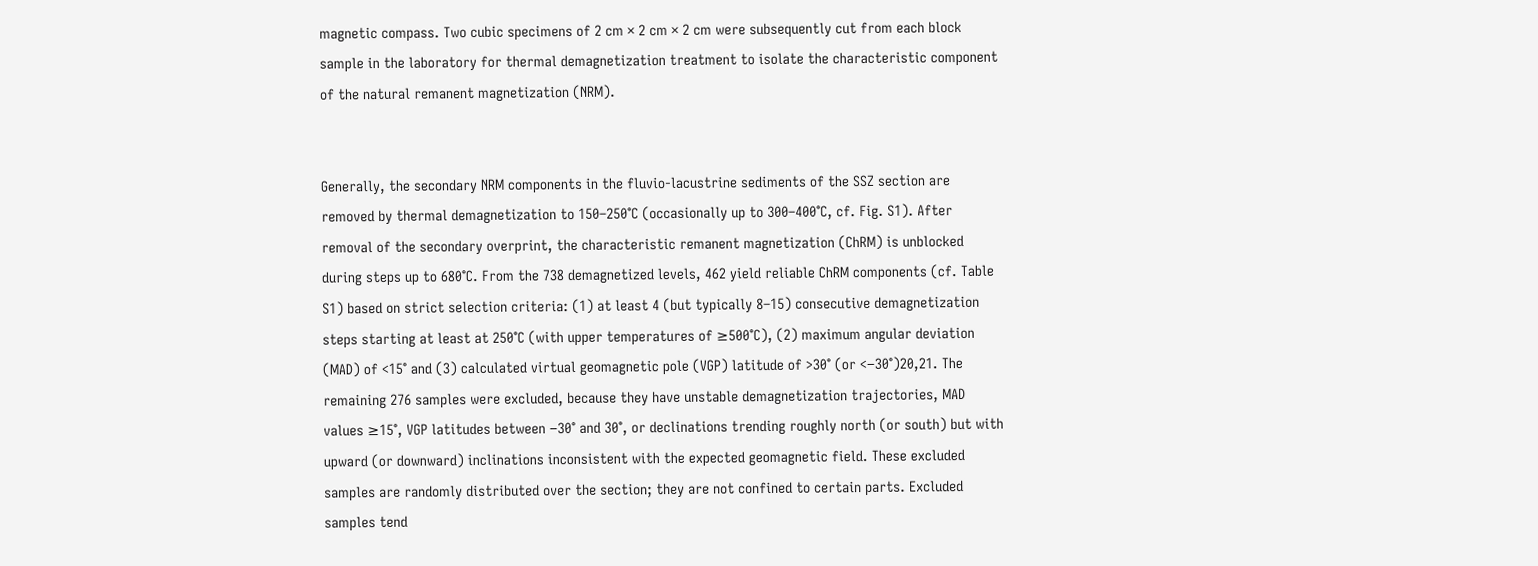magnetic compass. Two cubic specimens of 2 cm × 2 cm × 2 cm were subsequently cut from each block sample in the laboratory for thermal demagnetization treatment to isolate the characteristic component of the natural remanent magnetization (NRM).


Generally, the secondary NRM components in the fluvio-lacustrine sediments of the SSZ section are removed by thermal demagnetization to 150–250°C (occasionally up to 300–400°C, cf. Fig. S1). After removal of the secondary overprint, the characteristic remanent magnetization (ChRM) is unblocked during steps up to 680°C. From the 738 demagnetized levels, 462 yield reliable ChRM components (cf. Table S1) based on strict selection criteria: (1) at least 4 (but typically 8–15) consecutive demagnetization steps starting at least at 250°C (with upper temperatures of ≥500°C), (2) maximum angular deviation (MAD) of <15° and (3) calculated virtual geomagnetic pole (VGP) latitude of >30° (or <−30°)20,21. The remaining 276 samples were excluded, because they have unstable demagnetization trajectories, MAD values ≥15°, VGP latitudes between −30° and 30°, or declinations trending roughly north (or south) but with upward (or downward) inclinations inconsistent with the expected geomagnetic field. These excluded samples are randomly distributed over the section; they are not confined to certain parts. Excluded samples tend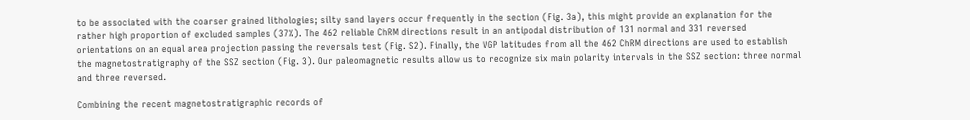to be associated with the coarser grained lithologies; silty sand layers occur frequently in the section (Fig. 3a), this might provide an explanation for the rather high proportion of excluded samples (37%). The 462 reliable ChRM directions result in an antipodal distribution of 131 normal and 331 reversed orientations on an equal area projection passing the reversals test (Fig. S2). Finally, the VGP latitudes from all the 462 ChRM directions are used to establish the magnetostratigraphy of the SSZ section (Fig. 3). Our paleomagnetic results allow us to recognize six main polarity intervals in the SSZ section: three normal and three reversed.

Combining the recent magnetostratigraphic records of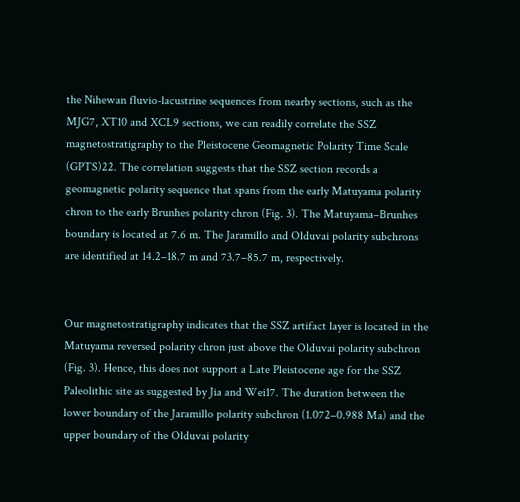the Nihewan fluvio-lacustrine sequences from nearby sections, such as the MJG7, XT10 and XCL9 sections, we can readily correlate the SSZ magnetostratigraphy to the Pleistocene Geomagnetic Polarity Time Scale (GPTS)22. The correlation suggests that the SSZ section records a geomagnetic polarity sequence that spans from the early Matuyama polarity chron to the early Brunhes polarity chron (Fig. 3). The Matuyama–Brunhes boundary is located at 7.6 m. The Jaramillo and Olduvai polarity subchrons are identified at 14.2–18.7 m and 73.7–85.7 m, respectively.


Our magnetostratigraphy indicates that the SSZ artifact layer is located in the Matuyama reversed polarity chron just above the Olduvai polarity subchron (Fig. 3). Hence, this does not support a Late Pleistocene age for the SSZ Paleolithic site as suggested by Jia and Wei17. The duration between the lower boundary of the Jaramillo polarity subchron (1.072–0.988 Ma) and the upper boundary of the Olduvai polarity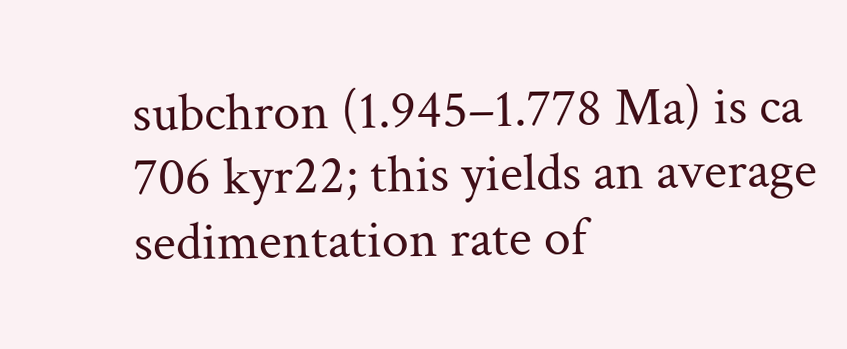subchron (1.945–1.778 Ma) is ca 706 kyr22; this yields an average sedimentation rate of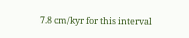7.8 cm/kyr for this interval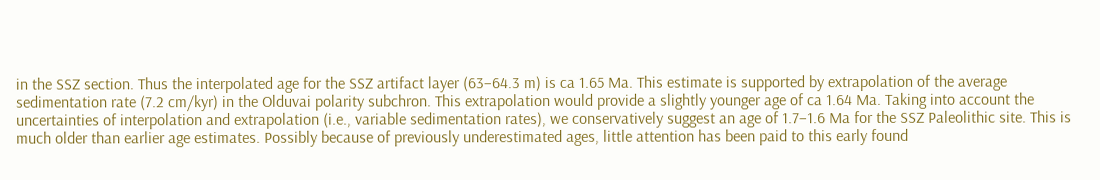in the SSZ section. Thus the interpolated age for the SSZ artifact layer (63–64.3 m) is ca 1.65 Ma. This estimate is supported by extrapolation of the average sedimentation rate (7.2 cm/kyr) in the Olduvai polarity subchron. This extrapolation would provide a slightly younger age of ca 1.64 Ma. Taking into account the uncertainties of interpolation and extrapolation (i.e., variable sedimentation rates), we conservatively suggest an age of 1.7–1.6 Ma for the SSZ Paleolithic site. This is much older than earlier age estimates. Possibly because of previously underestimated ages, little attention has been paid to this early found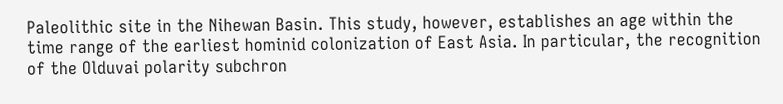Paleolithic site in the Nihewan Basin. This study, however, establishes an age within the time range of the earliest hominid colonization of East Asia. In particular, the recognition of the Olduvai polarity subchron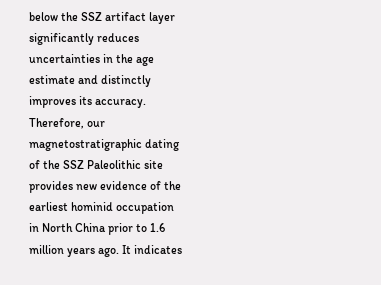below the SSZ artifact layer significantly reduces uncertainties in the age estimate and distinctly improves its accuracy. Therefore, our magnetostratigraphic dating of the SSZ Paleolithic site provides new evidence of the earliest hominid occupation in North China prior to 1.6 million years ago. It indicates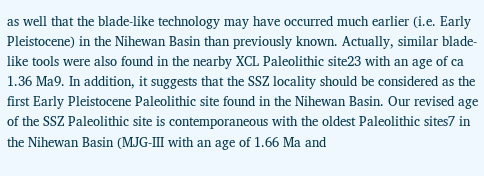as well that the blade-like technology may have occurred much earlier (i.e. Early Pleistocene) in the Nihewan Basin than previously known. Actually, similar blade-like tools were also found in the nearby XCL Paleolithic site23 with an age of ca 1.36 Ma9. In addition, it suggests that the SSZ locality should be considered as the first Early Pleistocene Paleolithic site found in the Nihewan Basin. Our revised age of the SSZ Paleolithic site is contemporaneous with the oldest Paleolithic sites7 in the Nihewan Basin (MJG-III with an age of 1.66 Ma and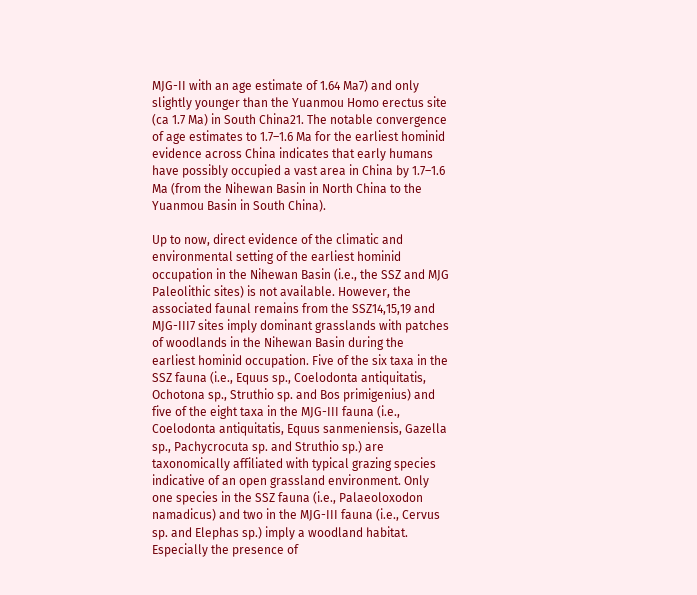MJG-II with an age estimate of 1.64 Ma7) and only slightly younger than the Yuanmou Homo erectus site (ca 1.7 Ma) in South China21. The notable convergence of age estimates to 1.7–1.6 Ma for the earliest hominid evidence across China indicates that early humans have possibly occupied a vast area in China by 1.7–1.6 Ma (from the Nihewan Basin in North China to the Yuanmou Basin in South China).

Up to now, direct evidence of the climatic and environmental setting of the earliest hominid occupation in the Nihewan Basin (i.e., the SSZ and MJG Paleolithic sites) is not available. However, the associated faunal remains from the SSZ14,15,19 and MJG-III7 sites imply dominant grasslands with patches of woodlands in the Nihewan Basin during the earliest hominid occupation. Five of the six taxa in the SSZ fauna (i.e., Equus sp., Coelodonta antiquitatis, Ochotona sp., Struthio sp. and Bos primigenius) and five of the eight taxa in the MJG-III fauna (i.e., Coelodonta antiquitatis, Equus sanmeniensis, Gazella sp., Pachycrocuta sp. and Struthio sp.) are taxonomically affiliated with typical grazing species indicative of an open grassland environment. Only one species in the SSZ fauna (i.e., Palaeoloxodon namadicus) and two in the MJG-III fauna (i.e., Cervus sp. and Elephas sp.) imply a woodland habitat. Especially the presence of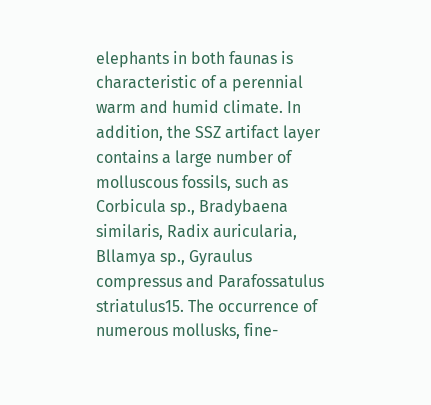elephants in both faunas is characteristic of a perennial warm and humid climate. In addition, the SSZ artifact layer contains a large number of molluscous fossils, such as Corbicula sp., Bradybaena similaris, Radix auricularia, Bllamya sp., Gyraulus compressus and Parafossatulus striatulus15. The occurrence of numerous mollusks, fine-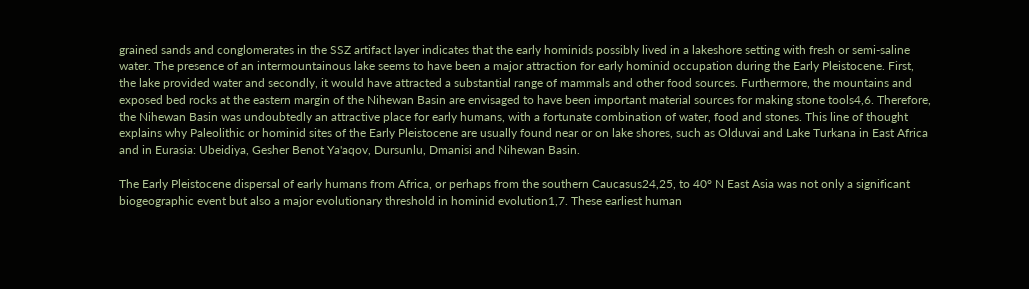grained sands and conglomerates in the SSZ artifact layer indicates that the early hominids possibly lived in a lakeshore setting with fresh or semi-saline water. The presence of an intermountainous lake seems to have been a major attraction for early hominid occupation during the Early Pleistocene. First, the lake provided water and secondly, it would have attracted a substantial range of mammals and other food sources. Furthermore, the mountains and exposed bed rocks at the eastern margin of the Nihewan Basin are envisaged to have been important material sources for making stone tools4,6. Therefore, the Nihewan Basin was undoubtedly an attractive place for early humans, with a fortunate combination of water, food and stones. This line of thought explains why Paleolithic or hominid sites of the Early Pleistocene are usually found near or on lake shores, such as Olduvai and Lake Turkana in East Africa and in Eurasia: Ubeidiya, Gesher Benot Ya'aqov, Dursunlu, Dmanisi and Nihewan Basin.

The Early Pleistocene dispersal of early humans from Africa, or perhaps from the southern Caucasus24,25, to 40° N East Asia was not only a significant biogeographic event but also a major evolutionary threshold in hominid evolution1,7. These earliest human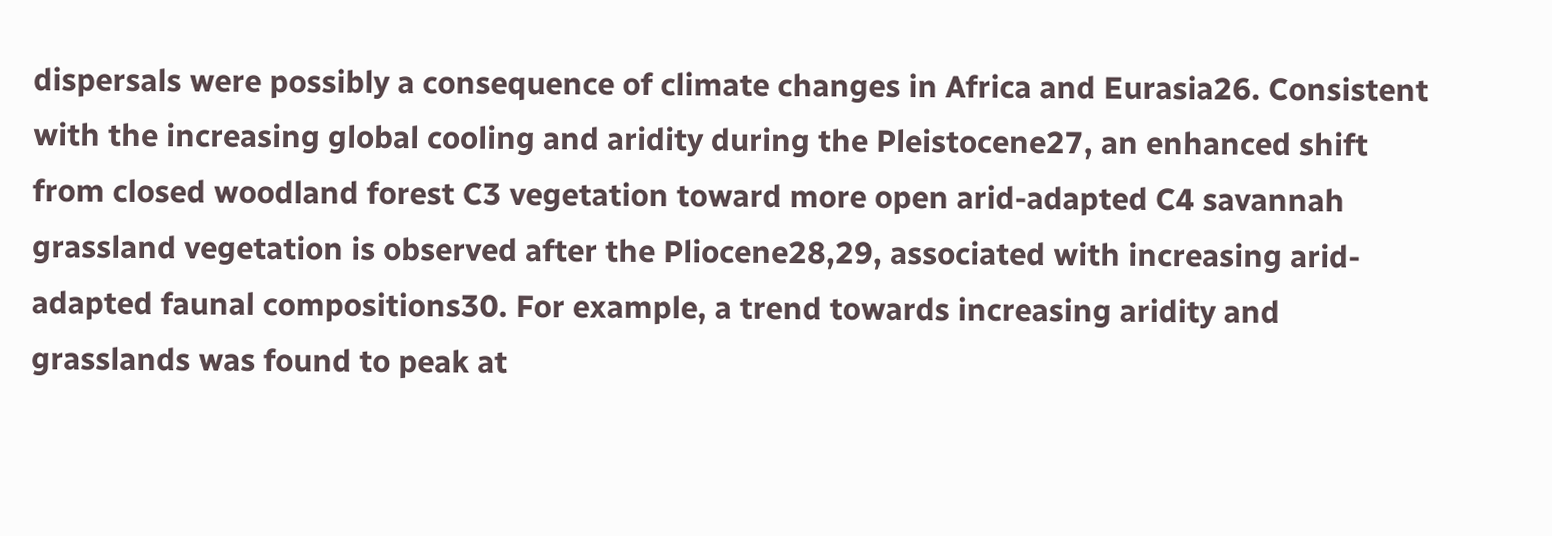dispersals were possibly a consequence of climate changes in Africa and Eurasia26. Consistent with the increasing global cooling and aridity during the Pleistocene27, an enhanced shift from closed woodland forest C3 vegetation toward more open arid-adapted C4 savannah grassland vegetation is observed after the Pliocene28,29, associated with increasing arid-adapted faunal compositions30. For example, a trend towards increasing aridity and grasslands was found to peak at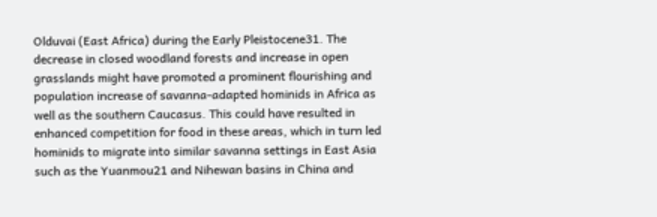Olduvai (East Africa) during the Early Pleistocene31. The decrease in closed woodland forests and increase in open grasslands might have promoted a prominent flourishing and population increase of savanna-adapted hominids in Africa as well as the southern Caucasus. This could have resulted in enhanced competition for food in these areas, which in turn led hominids to migrate into similar savanna settings in East Asia such as the Yuanmou21 and Nihewan basins in China and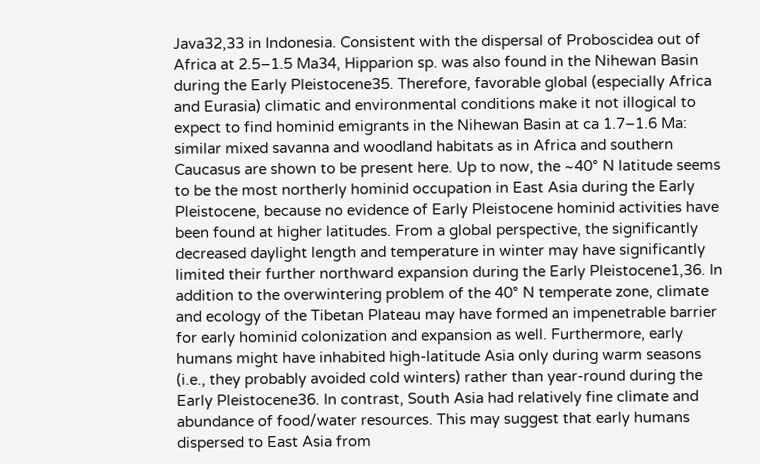Java32,33 in Indonesia. Consistent with the dispersal of Proboscidea out of Africa at 2.5–1.5 Ma34, Hipparion sp. was also found in the Nihewan Basin during the Early Pleistocene35. Therefore, favorable global (especially Africa and Eurasia) climatic and environmental conditions make it not illogical to expect to find hominid emigrants in the Nihewan Basin at ca 1.7–1.6 Ma: similar mixed savanna and woodland habitats as in Africa and southern Caucasus are shown to be present here. Up to now, the ~40° N latitude seems to be the most northerly hominid occupation in East Asia during the Early Pleistocene, because no evidence of Early Pleistocene hominid activities have been found at higher latitudes. From a global perspective, the significantly decreased daylight length and temperature in winter may have significantly limited their further northward expansion during the Early Pleistocene1,36. In addition to the overwintering problem of the 40° N temperate zone, climate and ecology of the Tibetan Plateau may have formed an impenetrable barrier for early hominid colonization and expansion as well. Furthermore, early humans might have inhabited high-latitude Asia only during warm seasons (i.e., they probably avoided cold winters) rather than year-round during the Early Pleistocene36. In contrast, South Asia had relatively fine climate and abundance of food/water resources. This may suggest that early humans dispersed to East Asia from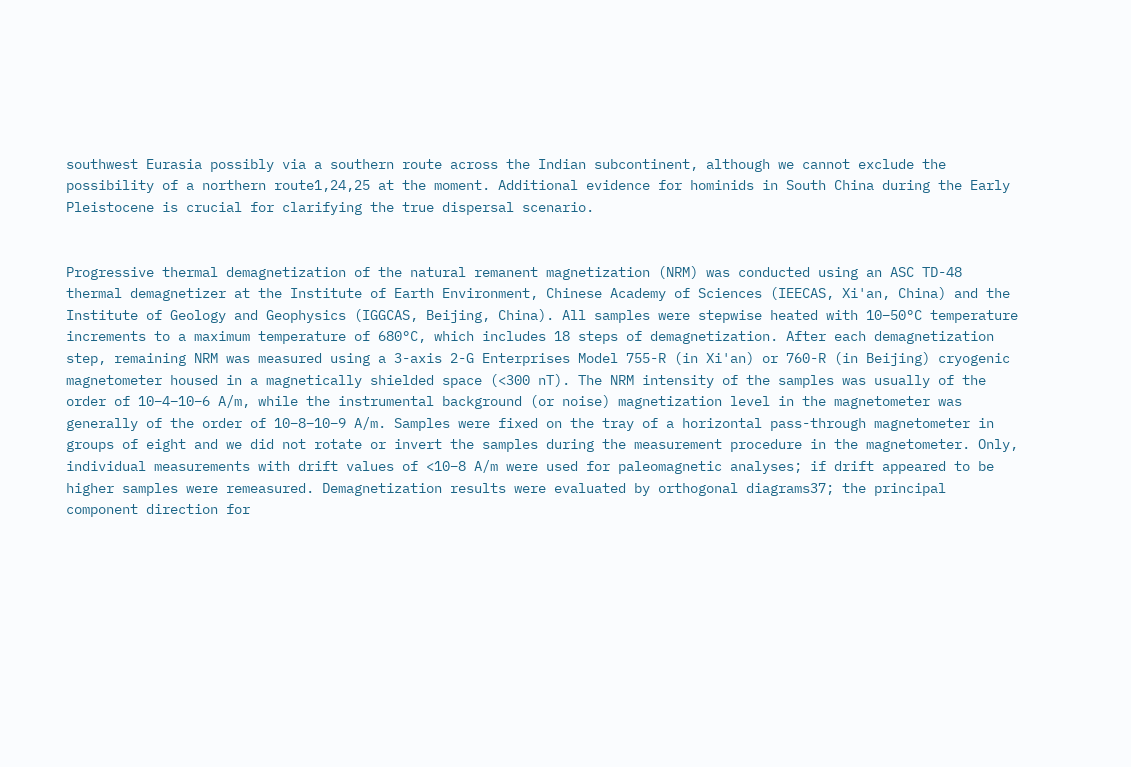southwest Eurasia possibly via a southern route across the Indian subcontinent, although we cannot exclude the possibility of a northern route1,24,25 at the moment. Additional evidence for hominids in South China during the Early Pleistocene is crucial for clarifying the true dispersal scenario.


Progressive thermal demagnetization of the natural remanent magnetization (NRM) was conducted using an ASC TD-48 thermal demagnetizer at the Institute of Earth Environment, Chinese Academy of Sciences (IEECAS, Xi'an, China) and the Institute of Geology and Geophysics (IGGCAS, Beijing, China). All samples were stepwise heated with 10–50°C temperature increments to a maximum temperature of 680°C, which includes 18 steps of demagnetization. After each demagnetization step, remaining NRM was measured using a 3-axis 2-G Enterprises Model 755-R (in Xi'an) or 760-R (in Beijing) cryogenic magnetometer housed in a magnetically shielded space (<300 nT). The NRM intensity of the samples was usually of the order of 10−4–10−6 A/m, while the instrumental background (or noise) magnetization level in the magnetometer was generally of the order of 10−8–10−9 A/m. Samples were fixed on the tray of a horizontal pass-through magnetometer in groups of eight and we did not rotate or invert the samples during the measurement procedure in the magnetometer. Only, individual measurements with drift values of <10−8 A/m were used for paleomagnetic analyses; if drift appeared to be higher samples were remeasured. Demagnetization results were evaluated by orthogonal diagrams37; the principal component direction for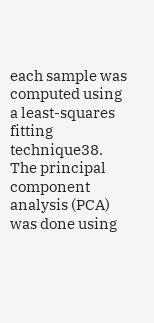each sample was computed using a least-squares fitting technique38. The principal component analysis (PCA) was done using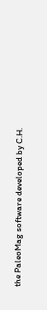the PaleoMag software developed by C.H.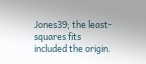Jones39; the least-squares fits included the origin.